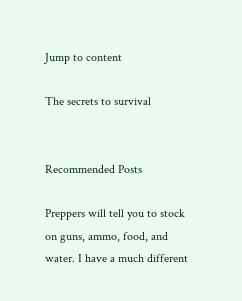Jump to content

The secrets to survival


Recommended Posts

Preppers will tell you to stock on guns, ammo, food, and water. I have a much different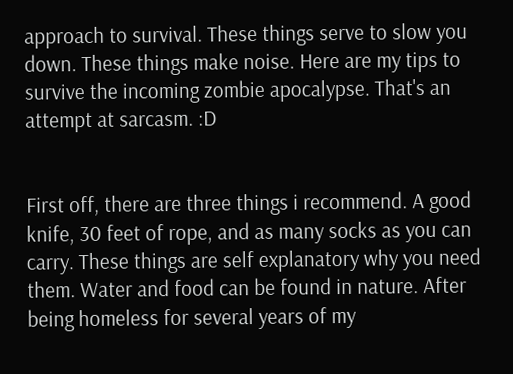approach to survival. These things serve to slow you down. These things make noise. Here are my tips to survive the incoming zombie apocalypse. That's an attempt at sarcasm. :D


First off, there are three things i recommend. A good knife, 30 feet of rope, and as many socks as you can carry. These things are self explanatory why you need them. Water and food can be found in nature. After being homeless for several years of my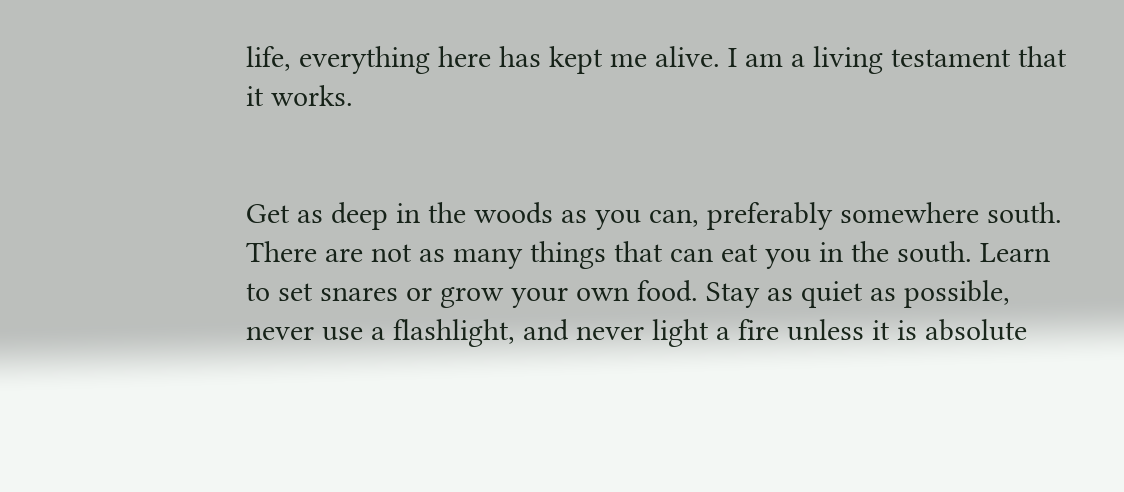life, everything here has kept me alive. I am a living testament that it works.


Get as deep in the woods as you can, preferably somewhere south. There are not as many things that can eat you in the south. Learn to set snares or grow your own food. Stay as quiet as possible, never use a flashlight, and never light a fire unless it is absolute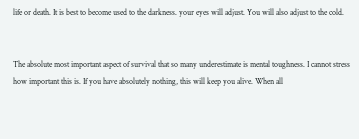life or death. It is best to become used to the darkness. your eyes will adjust. You will also adjust to the cold.


The absolute most important aspect of survival that so many underestimate is mental toughness. I cannot stress how important this is. If you have absolutely nothing, this will keep you alive. When all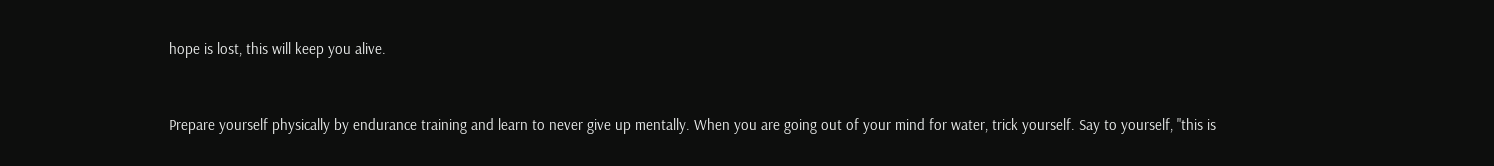hope is lost, this will keep you alive.


Prepare yourself physically by endurance training and learn to never give up mentally. When you are going out of your mind for water, trick yourself. Say to yourself, "this is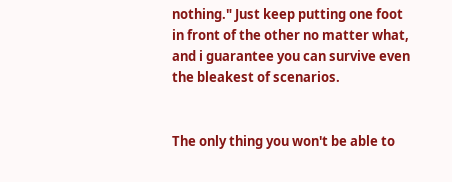nothing." Just keep putting one foot in front of the other no matter what, and i guarantee you can survive even the bleakest of scenarios.


The only thing you won't be able to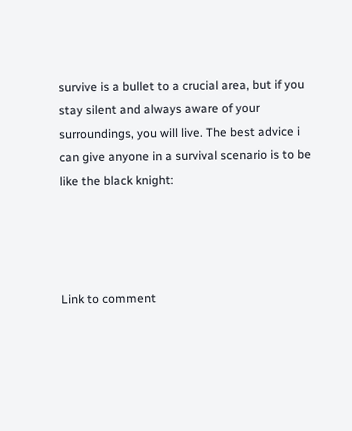survive is a bullet to a crucial area, but if you stay silent and always aware of your surroundings, you will live. The best advice i can give anyone in a survival scenario is to be like the black knight:




Link to comment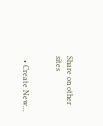Share on other sites


  • Create New...